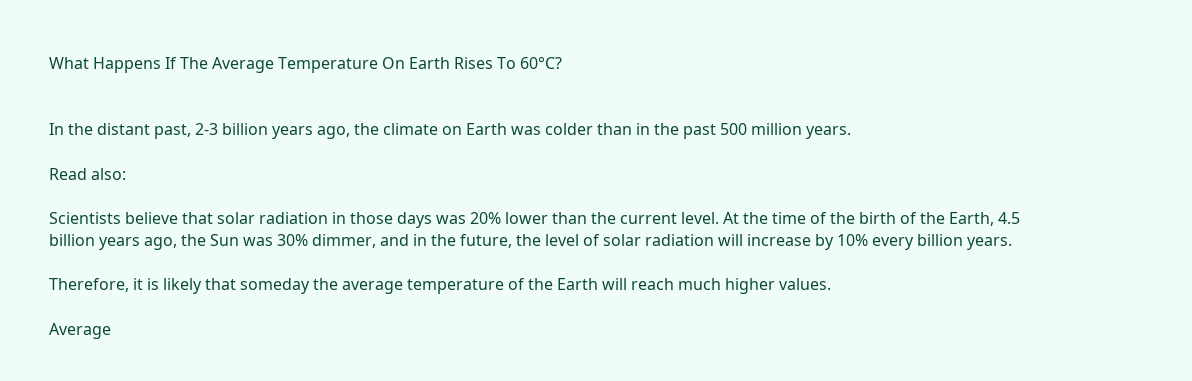What Happens If The Average Temperature On Earth Rises To 60°C?


In the distant past, 2-3 billion years ago, the climate on Earth was colder than in the past 500 million years.

Read also:

Scientists believe that solar radiation in those days was 20% lower than the current level. At the time of the birth of the Earth, 4.5 billion years ago, the Sun was 30% dimmer, and in the future, the level of solar radiation will increase by 10% every billion years.

Therefore, it is likely that someday the average temperature of the Earth will reach much higher values.

Average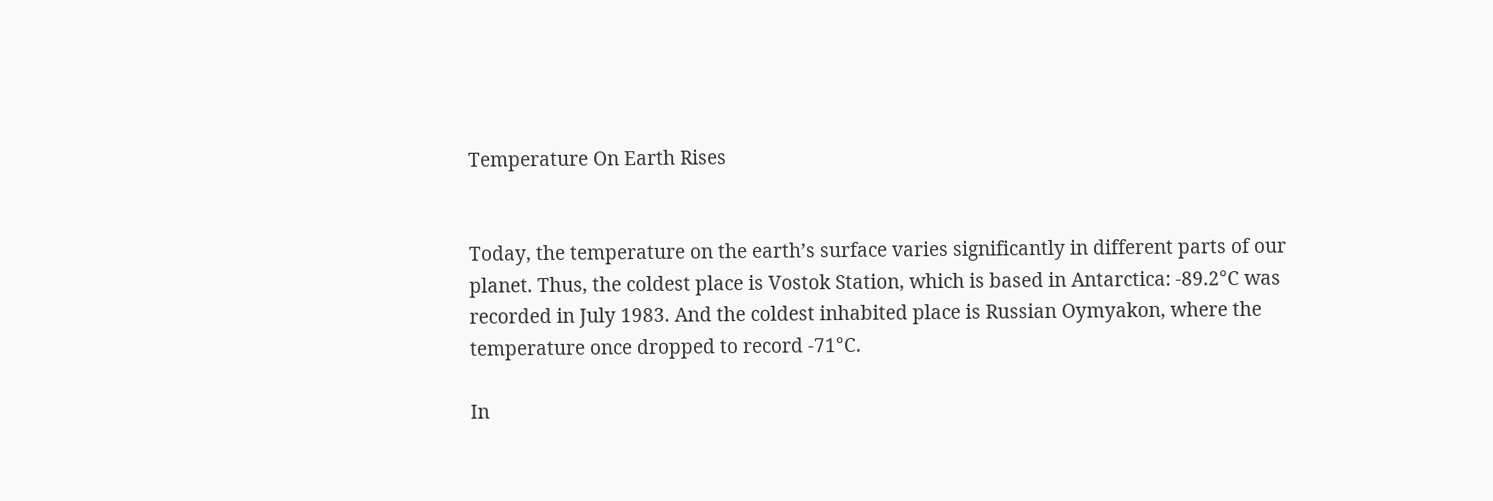Temperature On Earth Rises


Today, the temperature on the earth’s surface varies significantly in different parts of our planet. Thus, the coldest place is Vostok Station, which is based in Antarctica: -89.2°C was recorded in July 1983. And the coldest inhabited place is Russian Oymyakon, where the temperature once dropped to record -71°C.

In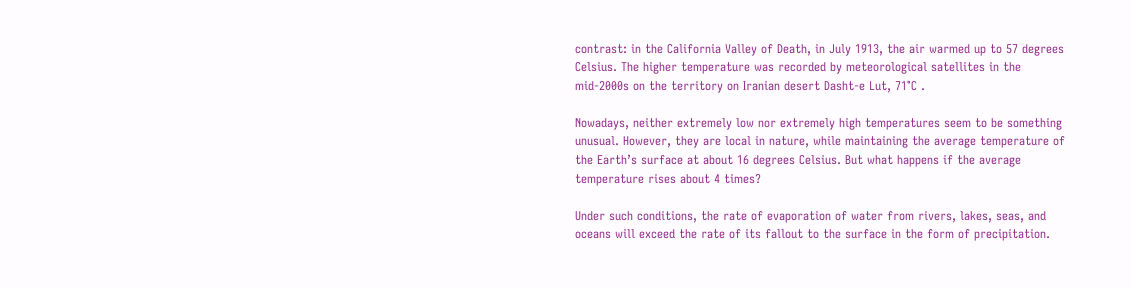contrast: in the California Valley of Death, in July 1913, the air warmed up to 57 degrees Celsius. The higher temperature was recorded by meteorological satellites in the mid-2000s on the territory on Iranian desert Dasht-e Lut, 71°C .

Nowadays, neither extremely low nor extremely high temperatures seem to be something unusual. However, they are local in nature, while maintaining the average temperature of the Earth’s surface at about 16 degrees Celsius. But what happens if the average temperature rises about 4 times?

Under such conditions, the rate of evaporation of water from rivers, lakes, seas, and oceans will exceed the rate of its fallout to the surface in the form of precipitation.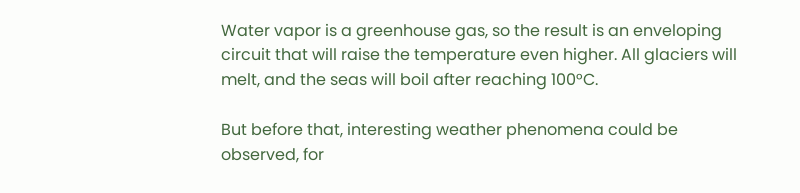Water vapor is a greenhouse gas, so the result is an enveloping circuit that will raise the temperature even higher. All glaciers will melt, and the seas will boil after reaching 100°C.

But before that, interesting weather phenomena could be observed, for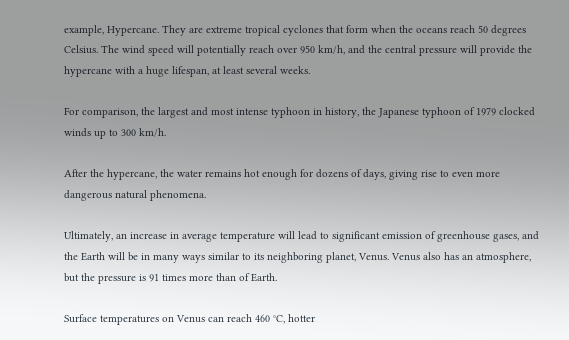example, Hypercane. They are extreme tropical cyclones that form when the oceans reach 50 degrees Celsius. The wind speed will potentially reach over 950 km/h, and the central pressure will provide the hypercane with a huge lifespan, at least several weeks.

For comparison, the largest and most intense typhoon in history, the Japanese typhoon of 1979 clocked winds up to 300 km/h.

After the hypercane, the water remains hot enough for dozens of days, giving rise to even more dangerous natural phenomena.

Ultimately, an increase in average temperature will lead to significant emission of greenhouse gases, and the Earth will be in many ways similar to its neighboring planet, Venus. Venus also has an atmosphere, but the pressure is 91 times more than of Earth.

Surface temperatures on Venus can reach 460 °C, hotter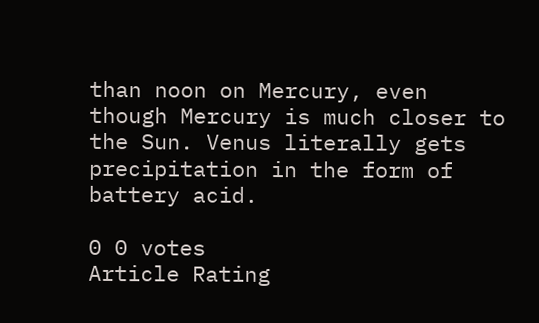than noon on Mercury, even though Mercury is much closer to the Sun. Venus literally gets precipitation in the form of battery acid.

0 0 votes
Article Rating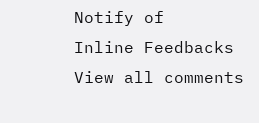Notify of
Inline Feedbacks
View all comments